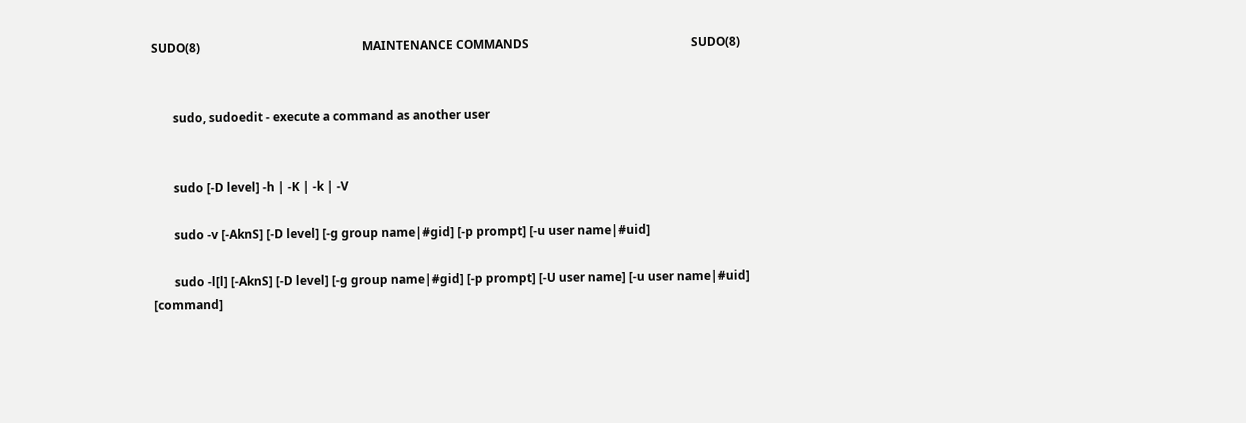SUDO(8)                                                      MAINTENANCE COMMANDS                                                      SUDO(8)


       sudo, sudoedit - execute a command as another user


       sudo [-D level] -h | -K | -k | -V

       sudo -v [-AknS] [-D level] [-g group name|#gid] [-p prompt] [-u user name|#uid]

       sudo -l[l] [-AknS] [-D level] [-g group name|#gid] [-p prompt] [-U user name] [-u user name|#uid] [command]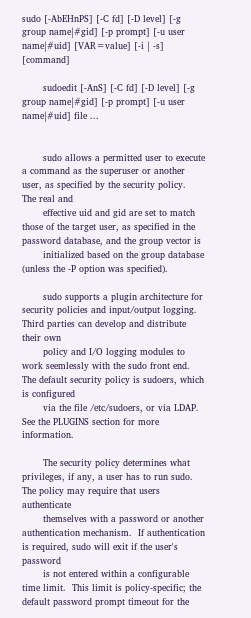sudo [-AbEHnPS] [-C fd] [-D level] [-g group name|#gid] [-p prompt] [-u user name|#uid] [VAR=value] [-i | -s] [command]

       sudoedit [-AnS] [-C fd] [-D level] [-g group name|#gid] [-p prompt] [-u user name|#uid] file ...


       sudo allows a permitted user to execute a command as the superuser or another user, as specified by the security policy.  The real and
       effective uid and gid are set to match those of the target user, as specified in the password database, and the group vector is
       initialized based on the group database (unless the -P option was specified).

       sudo supports a plugin architecture for security policies and input/output logging.  Third parties can develop and distribute their own
       policy and I/O logging modules to work seemlessly with the sudo front end.  The default security policy is sudoers, which is configured
       via the file /etc/sudoers, or via LDAP.  See the PLUGINS section for more information.

       The security policy determines what privileges, if any, a user has to run sudo.  The policy may require that users authenticate
       themselves with a password or another authentication mechanism.  If authentication is required, sudo will exit if the user's password
       is not entered within a configurable time limit.  This limit is policy-specific; the default password prompt timeout for the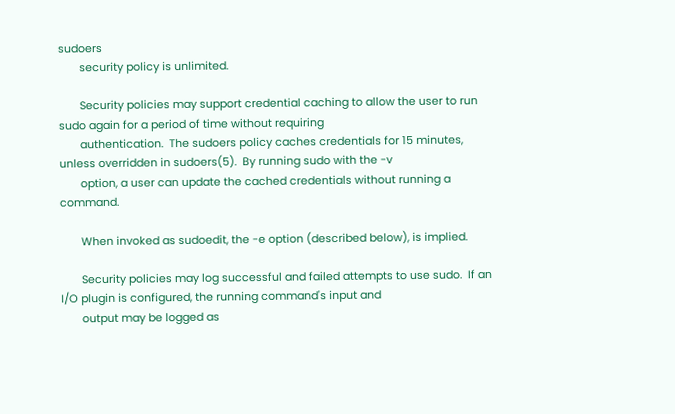sudoers
       security policy is unlimited.

       Security policies may support credential caching to allow the user to run sudo again for a period of time without requiring
       authentication.  The sudoers policy caches credentials for 15 minutes, unless overridden in sudoers(5).  By running sudo with the -v
       option, a user can update the cached credentials without running a command.

       When invoked as sudoedit, the -e option (described below), is implied.

       Security policies may log successful and failed attempts to use sudo.  If an I/O plugin is configured, the running command's input and
       output may be logged as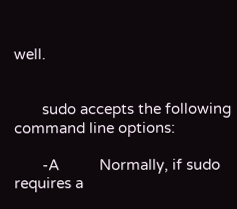well.


       sudo accepts the following command line options:

       -A          Normally, if sudo requires a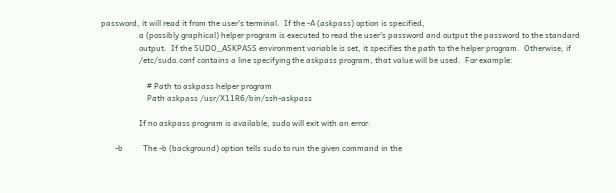password, it will read it from the user's terminal.  If the -A (askpass) option is specified,
                   a (possibly graphical) helper program is executed to read the user's password and output the password to the standard
                   output.  If the SUDO_ASKPASS environment variable is set, it specifies the path to the helper program.  Otherwise, if
                   /etc/sudo.conf contains a line specifying the askpass program, that value will be used.  For example:

                       # Path to askpass helper program
                       Path askpass /usr/X11R6/bin/ssh-askpass

                   If no askpass program is available, sudo will exit with an error.

       -b          The -b (background) option tells sudo to run the given command in the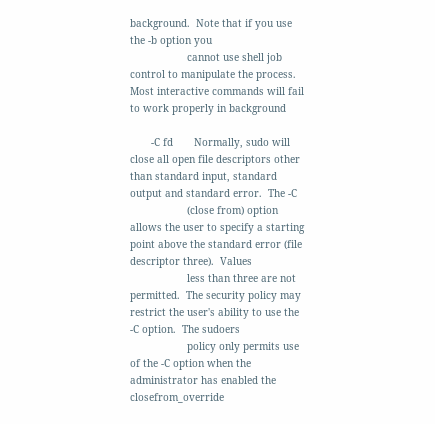background.  Note that if you use the -b option you
                   cannot use shell job control to manipulate the process.  Most interactive commands will fail to work properly in background

       -C fd       Normally, sudo will close all open file descriptors other than standard input, standard output and standard error.  The -C
                   (close from) option allows the user to specify a starting point above the standard error (file descriptor three).  Values
                   less than three are not permitted.  The security policy may restrict the user's ability to use the -C option.  The sudoers
                   policy only permits use of the -C option when the administrator has enabled the closefrom_override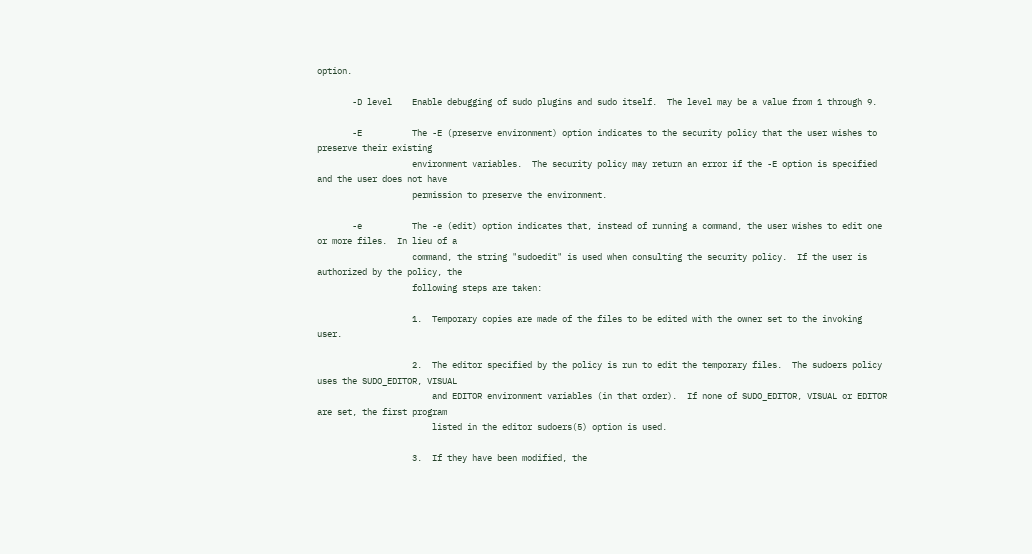option.

       -D level    Enable debugging of sudo plugins and sudo itself.  The level may be a value from 1 through 9.

       -E          The -E (preserve environment) option indicates to the security policy that the user wishes to preserve their existing
                   environment variables.  The security policy may return an error if the -E option is specified and the user does not have
                   permission to preserve the environment.

       -e          The -e (edit) option indicates that, instead of running a command, the user wishes to edit one or more files.  In lieu of a
                   command, the string "sudoedit" is used when consulting the security policy.  If the user is authorized by the policy, the
                   following steps are taken:

                   1.  Temporary copies are made of the files to be edited with the owner set to the invoking user.

                   2.  The editor specified by the policy is run to edit the temporary files.  The sudoers policy uses the SUDO_EDITOR, VISUAL
                       and EDITOR environment variables (in that order).  If none of SUDO_EDITOR, VISUAL or EDITOR are set, the first program
                       listed in the editor sudoers(5) option is used.

                   3.  If they have been modified, the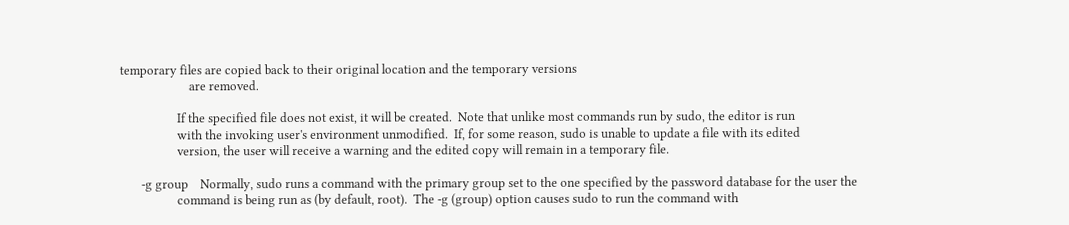temporary files are copied back to their original location and the temporary versions
                       are removed.

                   If the specified file does not exist, it will be created.  Note that unlike most commands run by sudo, the editor is run
                   with the invoking user's environment unmodified.  If, for some reason, sudo is unable to update a file with its edited
                   version, the user will receive a warning and the edited copy will remain in a temporary file.

       -g group    Normally, sudo runs a command with the primary group set to the one specified by the password database for the user the
                   command is being run as (by default, root).  The -g (group) option causes sudo to run the command with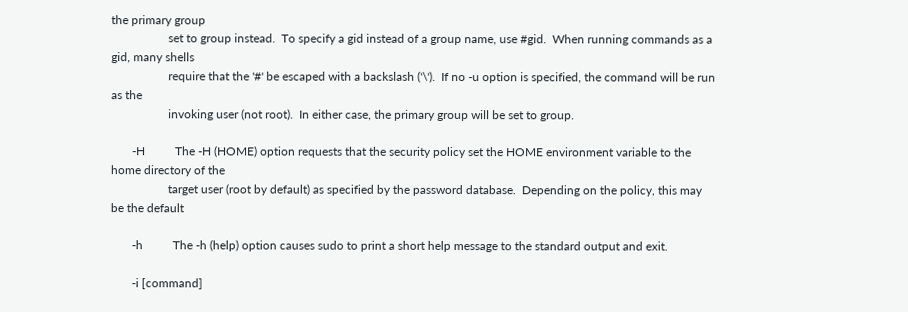the primary group
                   set to group instead.  To specify a gid instead of a group name, use #gid.  When running commands as a gid, many shells
                   require that the '#' be escaped with a backslash ('\').  If no -u option is specified, the command will be run as the
                   invoking user (not root).  In either case, the primary group will be set to group.

       -H          The -H (HOME) option requests that the security policy set the HOME environment variable to the home directory of the
                   target user (root by default) as specified by the password database.  Depending on the policy, this may be the default

       -h          The -h (help) option causes sudo to print a short help message to the standard output and exit.

       -i [command]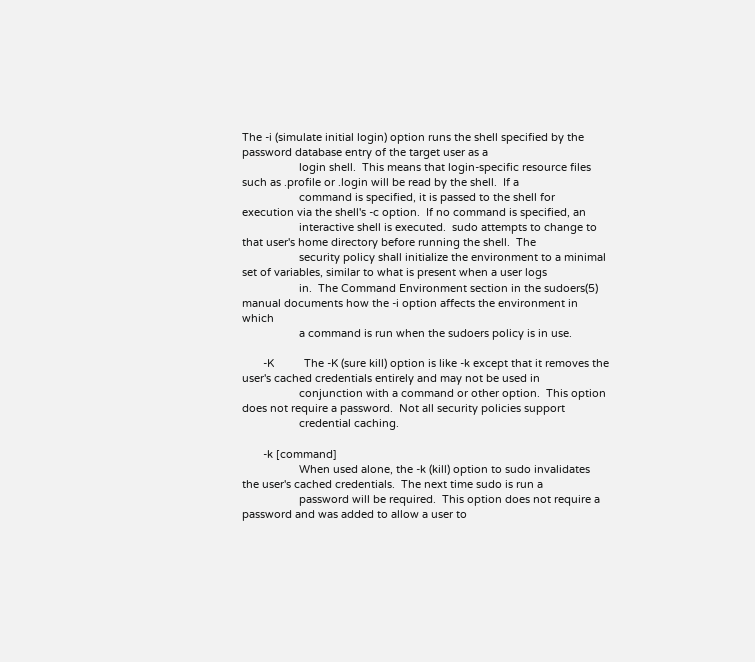The -i (simulate initial login) option runs the shell specified by the password database entry of the target user as a
                   login shell.  This means that login-specific resource files such as .profile or .login will be read by the shell.  If a
                   command is specified, it is passed to the shell for execution via the shell's -c option.  If no command is specified, an
                   interactive shell is executed.  sudo attempts to change to that user's home directory before running the shell.  The
                   security policy shall initialize the environment to a minimal set of variables, similar to what is present when a user logs
                   in.  The Command Environment section in the sudoers(5) manual documents how the -i option affects the environment in which
                   a command is run when the sudoers policy is in use.

       -K          The -K (sure kill) option is like -k except that it removes the user's cached credentials entirely and may not be used in
                   conjunction with a command or other option.  This option does not require a password.  Not all security policies support
                   credential caching.

       -k [command]
                   When used alone, the -k (kill) option to sudo invalidates the user's cached credentials.  The next time sudo is run a
                   password will be required.  This option does not require a password and was added to allow a user to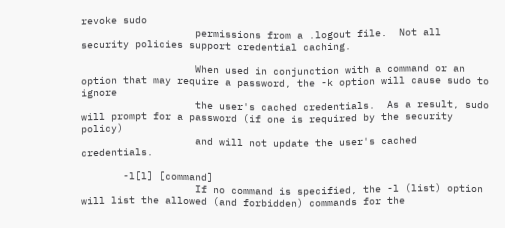revoke sudo
                   permissions from a .logout file.  Not all security policies support credential caching.

                   When used in conjunction with a command or an option that may require a password, the -k option will cause sudo to ignore
                   the user's cached credentials.  As a result, sudo will prompt for a password (if one is required by the security policy)
                   and will not update the user's cached credentials.

       -l[l] [command]
                   If no command is specified, the -l (list) option will list the allowed (and forbidden) commands for the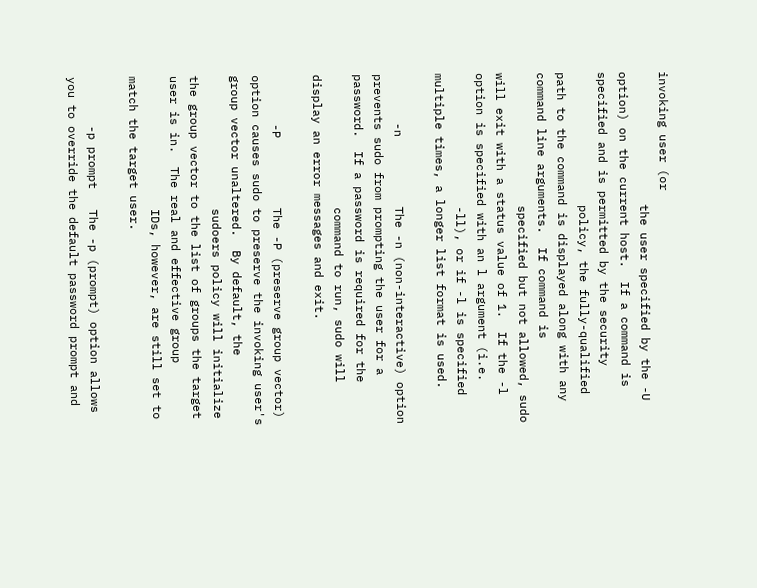invoking user (or
                   the user specified by the -U option) on the current host.  If a command is specified and is permitted by the security
                   policy, the fully-qualified path to the command is displayed along with any command line arguments.  If command is
                   specified but not allowed, sudo will exit with a status value of 1.  If the -l option is specified with an l argument (i.e.
                   -ll), or if -l is specified multiple times, a longer list format is used.

       -n          The -n (non-interactive) option prevents sudo from prompting the user for a password.  If a password is required for the
                   command to run, sudo will display an error messages and exit.

       -P          The -P (preserve group vector) option causes sudo to preserve the invoking user's group vector unaltered.  By default, the
                   sudoers policy will initialize the group vector to the list of groups the target user is in.  The real and effective group
                   IDs, however, are still set to match the target user.

       -p prompt   The -p (prompt) option allows you to override the default password prompt and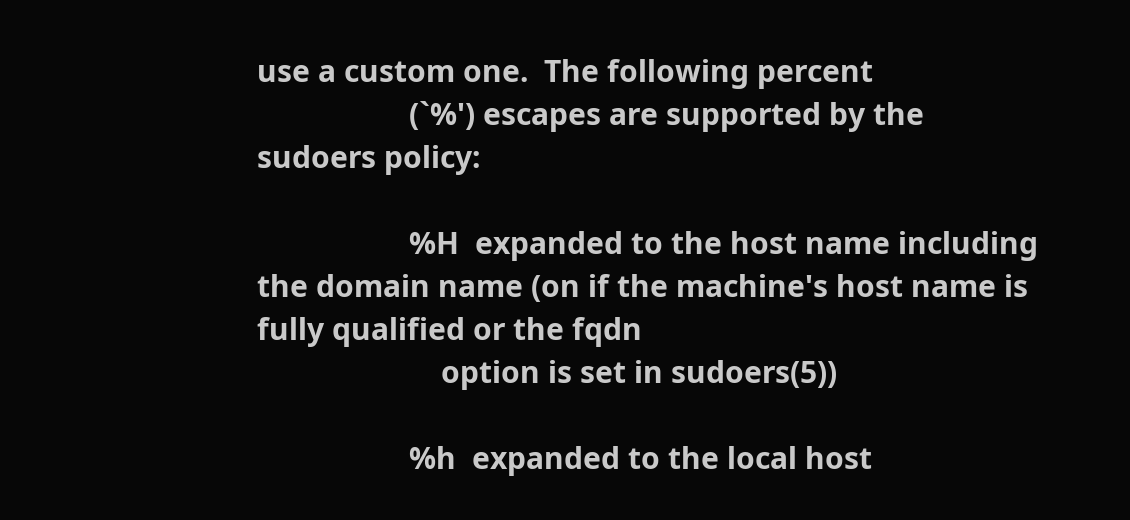use a custom one.  The following percent
                   (`%') escapes are supported by the sudoers policy:

                   %H  expanded to the host name including the domain name (on if the machine's host name is fully qualified or the fqdn
                       option is set in sudoers(5))

                   %h  expanded to the local host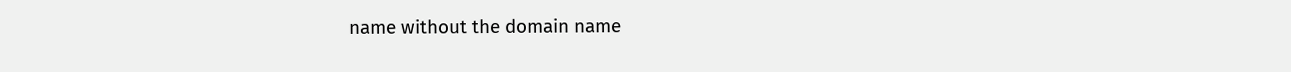name without the domain name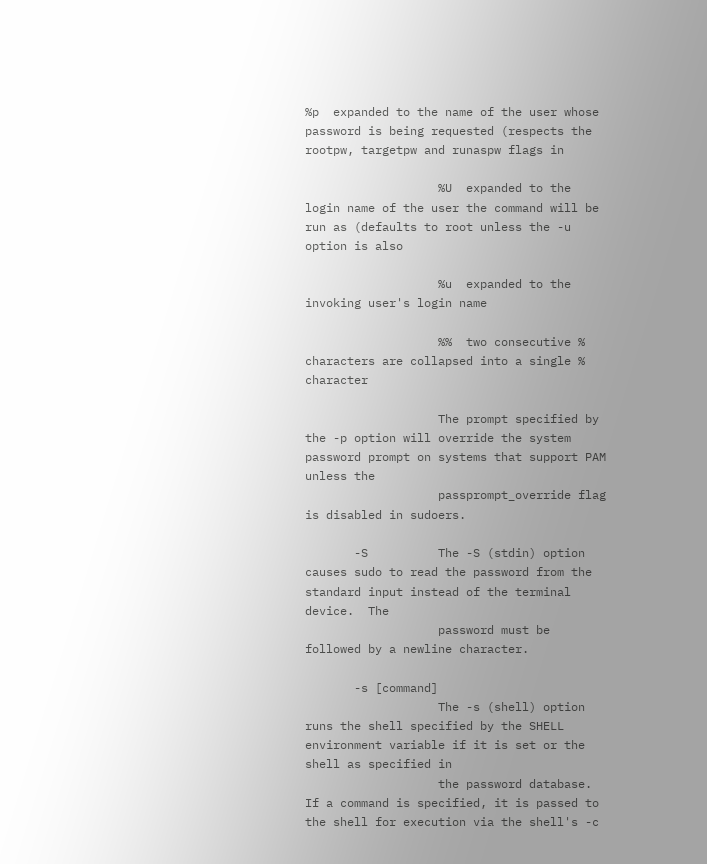%p  expanded to the name of the user whose password is being requested (respects the rootpw, targetpw and runaspw flags in

                   %U  expanded to the login name of the user the command will be run as (defaults to root unless the -u option is also

                   %u  expanded to the invoking user's login name

                   %%  two consecutive % characters are collapsed into a single % character

                   The prompt specified by the -p option will override the system password prompt on systems that support PAM unless the
                   passprompt_override flag is disabled in sudoers.

       -S          The -S (stdin) option causes sudo to read the password from the standard input instead of the terminal device.  The
                   password must be followed by a newline character.

       -s [command]
                   The -s (shell) option runs the shell specified by the SHELL environment variable if it is set or the shell as specified in
                   the password database.  If a command is specified, it is passed to the shell for execution via the shell's -c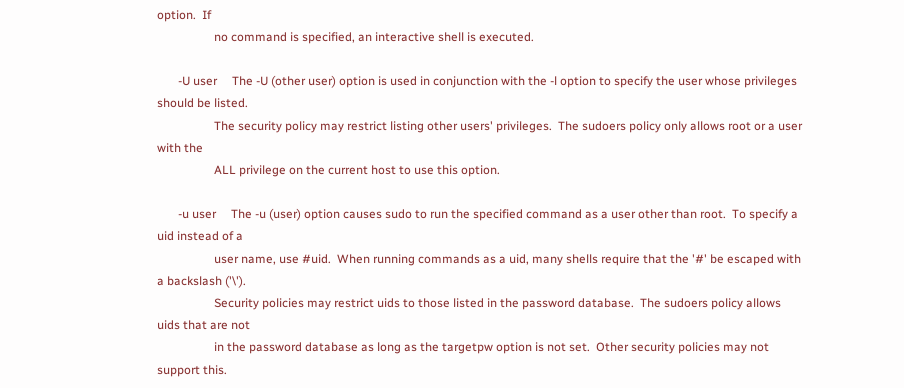option.  If
                   no command is specified, an interactive shell is executed.

       -U user     The -U (other user) option is used in conjunction with the -l option to specify the user whose privileges should be listed.
                   The security policy may restrict listing other users' privileges.  The sudoers policy only allows root or a user with the
                   ALL privilege on the current host to use this option.

       -u user     The -u (user) option causes sudo to run the specified command as a user other than root.  To specify a uid instead of a
                   user name, use #uid.  When running commands as a uid, many shells require that the '#' be escaped with a backslash ('\').
                   Security policies may restrict uids to those listed in the password database.  The sudoers policy allows uids that are not
                   in the password database as long as the targetpw option is not set.  Other security policies may not support this.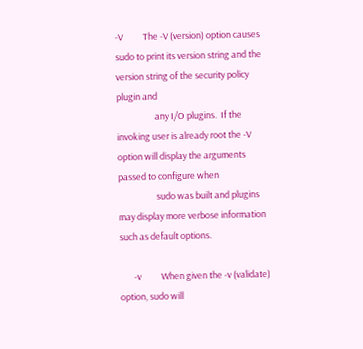-V          The -V (version) option causes sudo to print its version string and the version string of the security policy plugin and
                   any I/O plugins.  If the invoking user is already root the -V option will display the arguments passed to configure when
                   sudo was built and plugins may display more verbose information such as default options.

       -v          When given the -v (validate) option, sudo will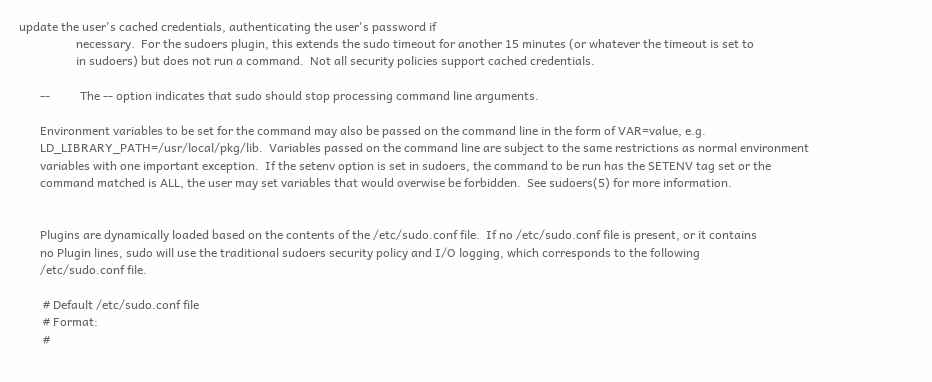update the user's cached credentials, authenticating the user's password if
                   necessary.  For the sudoers plugin, this extends the sudo timeout for another 15 minutes (or whatever the timeout is set to
                   in sudoers) but does not run a command.  Not all security policies support cached credentials.

       --          The -- option indicates that sudo should stop processing command line arguments.

       Environment variables to be set for the command may also be passed on the command line in the form of VAR=value, e.g.
       LD_LIBRARY_PATH=/usr/local/pkg/lib.  Variables passed on the command line are subject to the same restrictions as normal environment
       variables with one important exception.  If the setenv option is set in sudoers, the command to be run has the SETENV tag set or the
       command matched is ALL, the user may set variables that would overwise be forbidden.  See sudoers(5) for more information.


       Plugins are dynamically loaded based on the contents of the /etc/sudo.conf file.  If no /etc/sudo.conf file is present, or it contains
       no Plugin lines, sudo will use the traditional sudoers security policy and I/O logging, which corresponds to the following
       /etc/sudo.conf file.

        # Default /etc/sudo.conf file
        # Format:
        #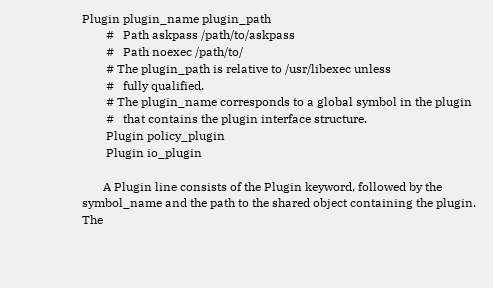Plugin plugin_name plugin_path
        #   Path askpass /path/to/askpass
        #   Path noexec /path/to/
        # The plugin_path is relative to /usr/libexec unless
        #   fully qualified.
        # The plugin_name corresponds to a global symbol in the plugin
        #   that contains the plugin interface structure.
        Plugin policy_plugin
        Plugin io_plugin

       A Plugin line consists of the Plugin keyword, followed by the symbol_name and the path to the shared object containing the plugin.  The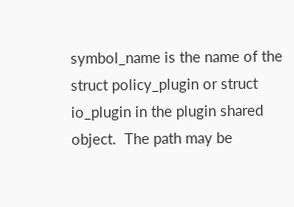symbol_name is the name of the struct policy_plugin or struct io_plugin in the plugin shared object.  The path may be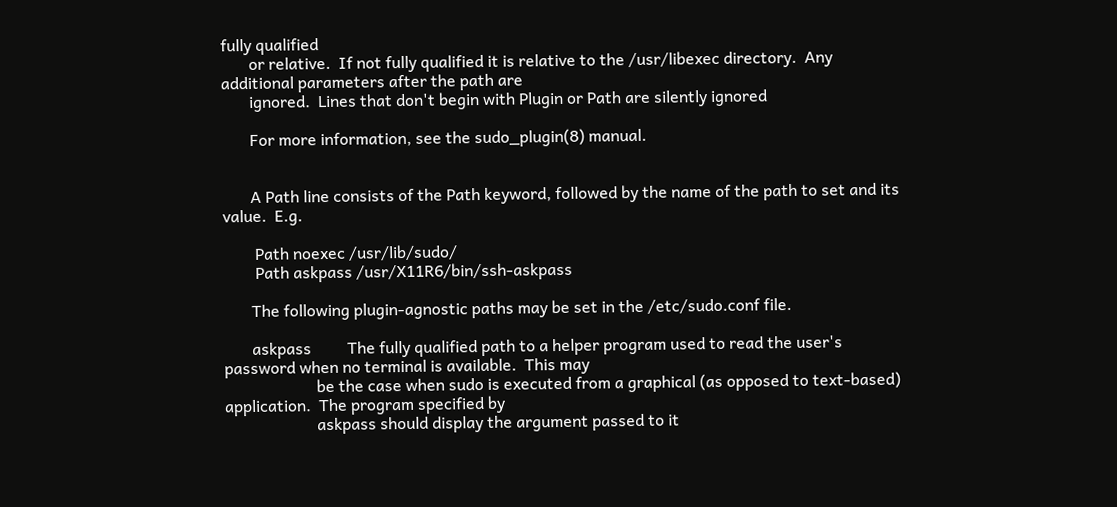fully qualified
       or relative.  If not fully qualified it is relative to the /usr/libexec directory.  Any additional parameters after the path are
       ignored.  Lines that don't begin with Plugin or Path are silently ignored

       For more information, see the sudo_plugin(8) manual.


       A Path line consists of the Path keyword, followed by the name of the path to set and its value.  E.g.

        Path noexec /usr/lib/sudo/
        Path askpass /usr/X11R6/bin/ssh-askpass

       The following plugin-agnostic paths may be set in the /etc/sudo.conf file.

       askpass         The fully qualified path to a helper program used to read the user's password when no terminal is available.  This may
                       be the case when sudo is executed from a graphical (as opposed to text-based) application.  The program specified by
                       askpass should display the argument passed to it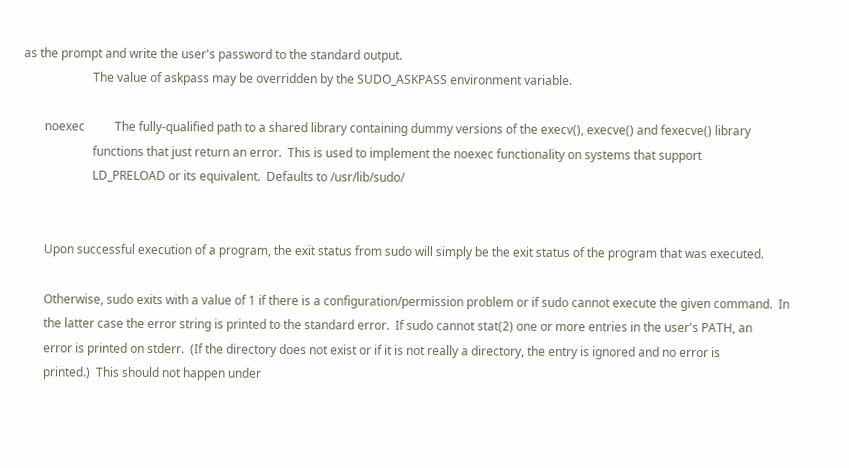as the prompt and write the user's password to the standard output.
                       The value of askpass may be overridden by the SUDO_ASKPASS environment variable.

       noexec          The fully-qualified path to a shared library containing dummy versions of the execv(), execve() and fexecve() library
                       functions that just return an error.  This is used to implement the noexec functionality on systems that support
                       LD_PRELOAD or its equivalent.  Defaults to /usr/lib/sudo/


       Upon successful execution of a program, the exit status from sudo will simply be the exit status of the program that was executed.

       Otherwise, sudo exits with a value of 1 if there is a configuration/permission problem or if sudo cannot execute the given command.  In
       the latter case the error string is printed to the standard error.  If sudo cannot stat(2) one or more entries in the user's PATH, an
       error is printed on stderr.  (If the directory does not exist or if it is not really a directory, the entry is ignored and no error is
       printed.)  This should not happen under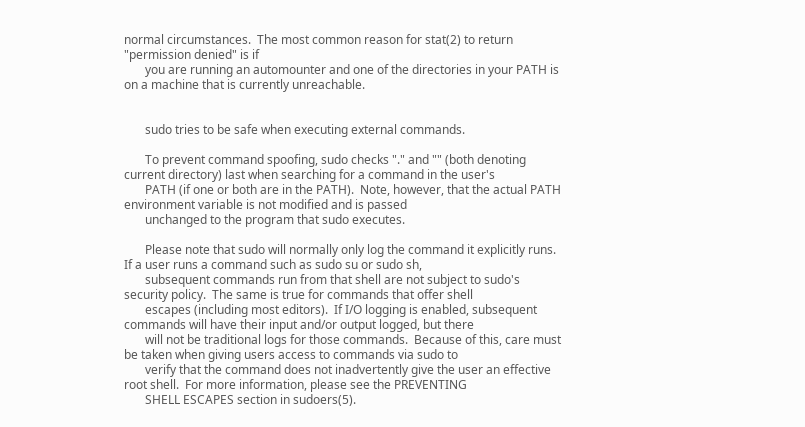normal circumstances.  The most common reason for stat(2) to return "permission denied" is if
       you are running an automounter and one of the directories in your PATH is on a machine that is currently unreachable.


       sudo tries to be safe when executing external commands.

       To prevent command spoofing, sudo checks "." and "" (both denoting current directory) last when searching for a command in the user's
       PATH (if one or both are in the PATH).  Note, however, that the actual PATH environment variable is not modified and is passed
       unchanged to the program that sudo executes.

       Please note that sudo will normally only log the command it explicitly runs.  If a user runs a command such as sudo su or sudo sh,
       subsequent commands run from that shell are not subject to sudo's security policy.  The same is true for commands that offer shell
       escapes (including most editors).  If I/O logging is enabled, subsequent commands will have their input and/or output logged, but there
       will not be traditional logs for those commands.  Because of this, care must be taken when giving users access to commands via sudo to
       verify that the command does not inadvertently give the user an effective root shell.  For more information, please see the PREVENTING
       SHELL ESCAPES section in sudoers(5).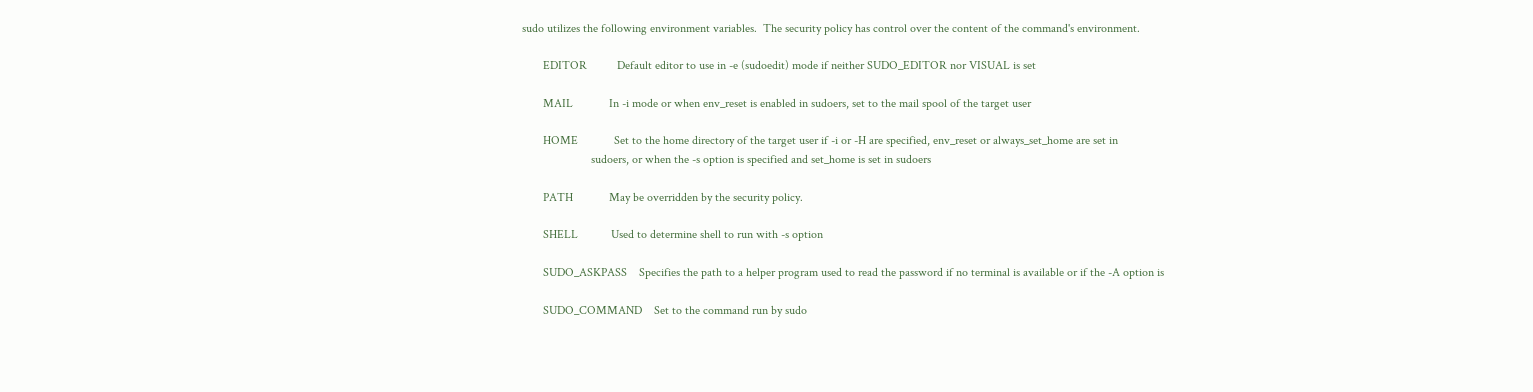sudo utilizes the following environment variables.  The security policy has control over the content of the command's environment.

       EDITOR          Default editor to use in -e (sudoedit) mode if neither SUDO_EDITOR nor VISUAL is set

       MAIL            In -i mode or when env_reset is enabled in sudoers, set to the mail spool of the target user

       HOME            Set to the home directory of the target user if -i or -H are specified, env_reset or always_set_home are set in
                       sudoers, or when the -s option is specified and set_home is set in sudoers

       PATH            May be overridden by the security policy.

       SHELL           Used to determine shell to run with -s option

       SUDO_ASKPASS    Specifies the path to a helper program used to read the password if no terminal is available or if the -A option is

       SUDO_COMMAND    Set to the command run by sudo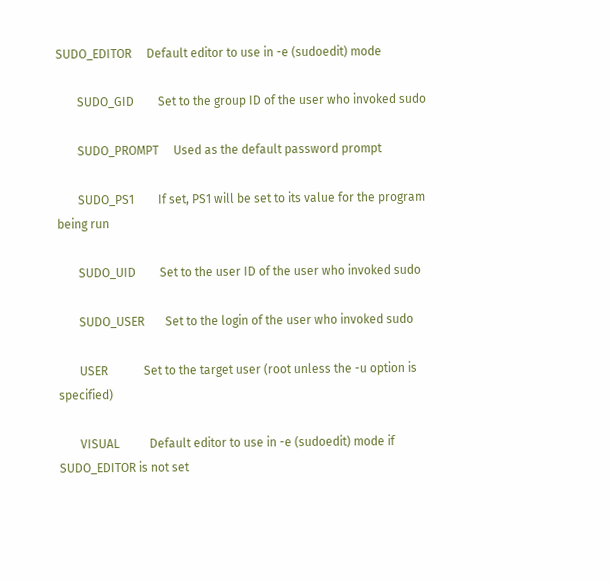SUDO_EDITOR     Default editor to use in -e (sudoedit) mode

       SUDO_GID        Set to the group ID of the user who invoked sudo

       SUDO_PROMPT     Used as the default password prompt

       SUDO_PS1        If set, PS1 will be set to its value for the program being run

       SUDO_UID        Set to the user ID of the user who invoked sudo

       SUDO_USER       Set to the login of the user who invoked sudo

       USER            Set to the target user (root unless the -u option is specified)

       VISUAL          Default editor to use in -e (sudoedit) mode if SUDO_EDITOR is not set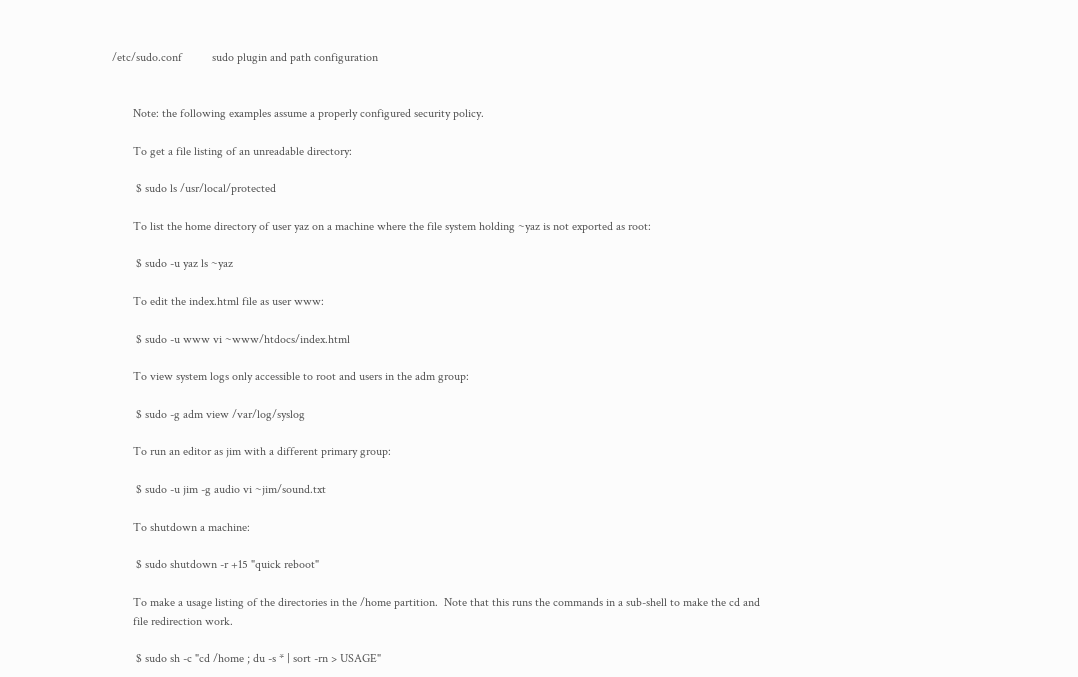/etc/sudo.conf          sudo plugin and path configuration


       Note: the following examples assume a properly configured security policy.

       To get a file listing of an unreadable directory:

        $ sudo ls /usr/local/protected

       To list the home directory of user yaz on a machine where the file system holding ~yaz is not exported as root:

        $ sudo -u yaz ls ~yaz

       To edit the index.html file as user www:

        $ sudo -u www vi ~www/htdocs/index.html

       To view system logs only accessible to root and users in the adm group:

        $ sudo -g adm view /var/log/syslog

       To run an editor as jim with a different primary group:

        $ sudo -u jim -g audio vi ~jim/sound.txt

       To shutdown a machine:

        $ sudo shutdown -r +15 "quick reboot"

       To make a usage listing of the directories in the /home partition.  Note that this runs the commands in a sub-shell to make the cd and
       file redirection work.

        $ sudo sh -c "cd /home ; du -s * | sort -rn > USAGE"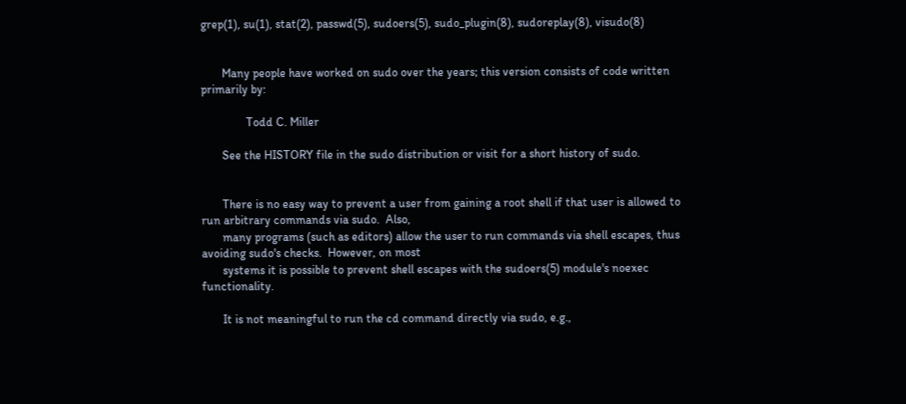grep(1), su(1), stat(2), passwd(5), sudoers(5), sudo_plugin(8), sudoreplay(8), visudo(8)


       Many people have worked on sudo over the years; this version consists of code written primarily by:

               Todd C. Miller

       See the HISTORY file in the sudo distribution or visit for a short history of sudo.


       There is no easy way to prevent a user from gaining a root shell if that user is allowed to run arbitrary commands via sudo.  Also,
       many programs (such as editors) allow the user to run commands via shell escapes, thus avoiding sudo's checks.  However, on most
       systems it is possible to prevent shell escapes with the sudoers(5) module's noexec functionality.

       It is not meaningful to run the cd command directly via sudo, e.g.,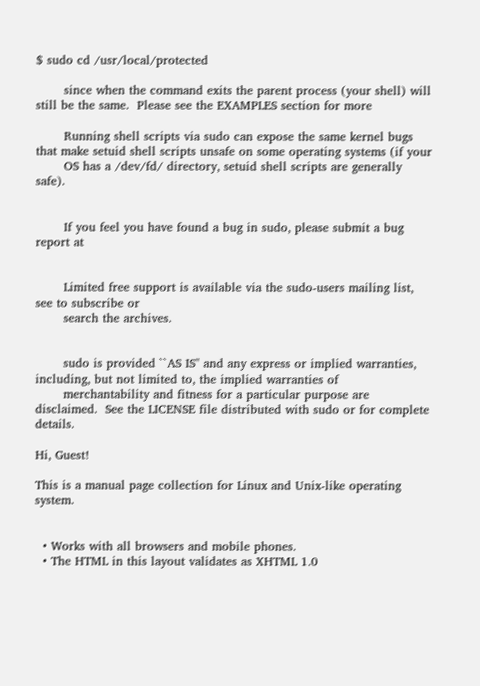$ sudo cd /usr/local/protected

       since when the command exits the parent process (your shell) will still be the same.  Please see the EXAMPLES section for more

       Running shell scripts via sudo can expose the same kernel bugs that make setuid shell scripts unsafe on some operating systems (if your
       OS has a /dev/fd/ directory, setuid shell scripts are generally safe).


       If you feel you have found a bug in sudo, please submit a bug report at


       Limited free support is available via the sudo-users mailing list, see to subscribe or
       search the archives.


       sudo is provided ``AS IS'' and any express or implied warranties, including, but not limited to, the implied warranties of
       merchantability and fitness for a particular purpose are disclaimed.  See the LICENSE file distributed with sudo or for complete details.

Hi, Guest!

This is a manual page collection for Linux and Unix-like operating system.


  • Works with all browsers and mobile phones.
  • The HTML in this layout validates as XHTML 1.0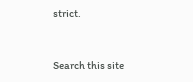strict.


Search this site